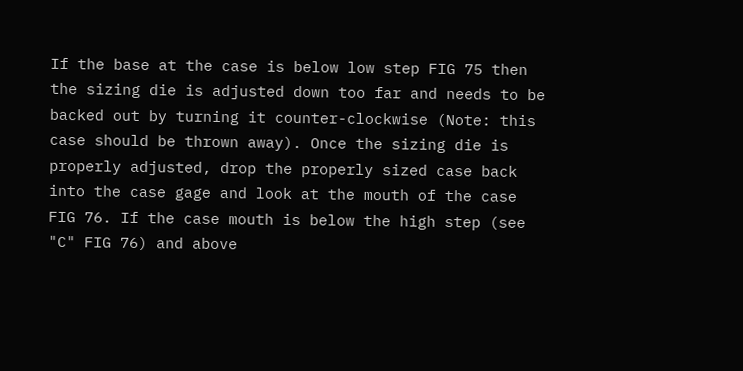If the base at the case is below low step FIG 75 then the sizing die is adjusted down too far and needs to be backed out by turning it counter-clockwise (Note: this case should be thrown away). Once the sizing die is properly adjusted, drop the properly sized case back into the case gage and look at the mouth of the case FIG 76. If the case mouth is below the high step (see "C" FIG 76) and above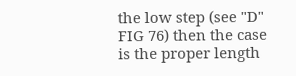the low step (see "D" FIG 76) then the case is the proper length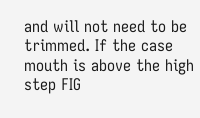and will not need to be trimmed. If the case mouth is above the high step FIG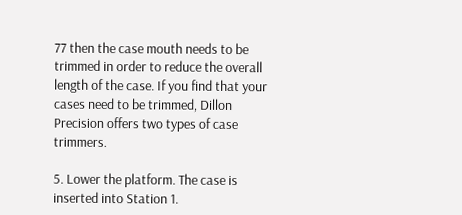77 then the case mouth needs to be trimmed in order to reduce the overall length of the case. If you find that your cases need to be trimmed, Dillon Precision offers two types of case trimmers.

5. Lower the platform. The case is inserted into Station 1.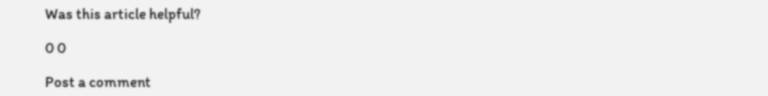Was this article helpful?

0 0

Post a comment